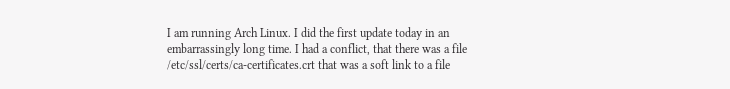I am running Arch Linux. I did the first update today in an embarrassingly long time. I had a conflict, that there was a file /etc/ssl/certs/ca-certificates.crt that was a soft link to a file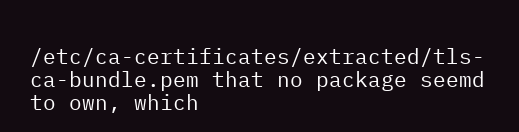/etc/ca-certificates/extracted/tls-ca-bundle.pem that no package seemd to own, which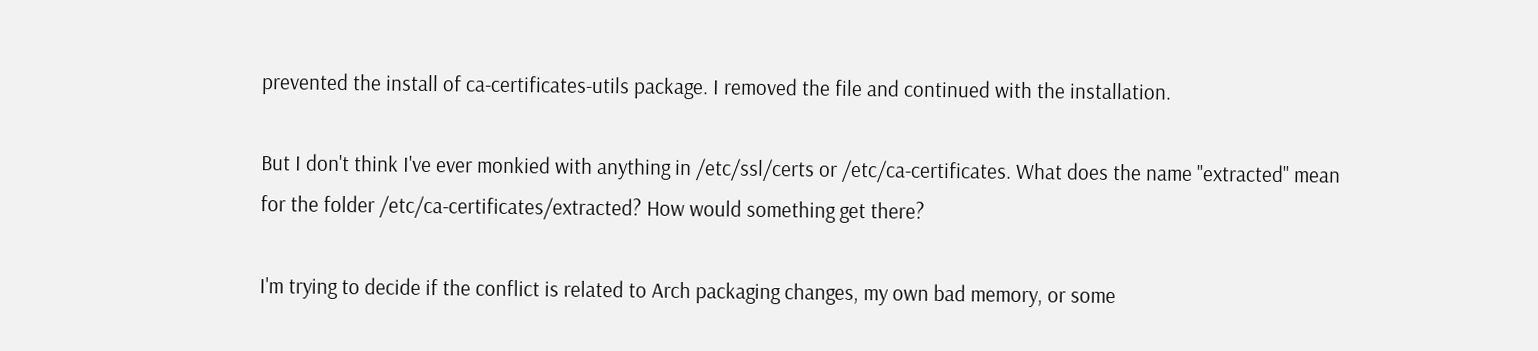prevented the install of ca-certificates-utils package. I removed the file and continued with the installation.

But I don't think I've ever monkied with anything in /etc/ssl/certs or /etc/ca-certificates. What does the name "extracted" mean for the folder /etc/ca-certificates/extracted? How would something get there?

I'm trying to decide if the conflict is related to Arch packaging changes, my own bad memory, or some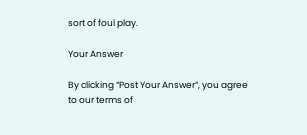sort of foul play.

Your Answer

By clicking “Post Your Answer”, you agree to our terms of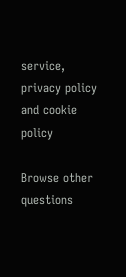service, privacy policy and cookie policy

Browse other questions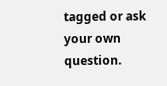tagged or ask your own question.